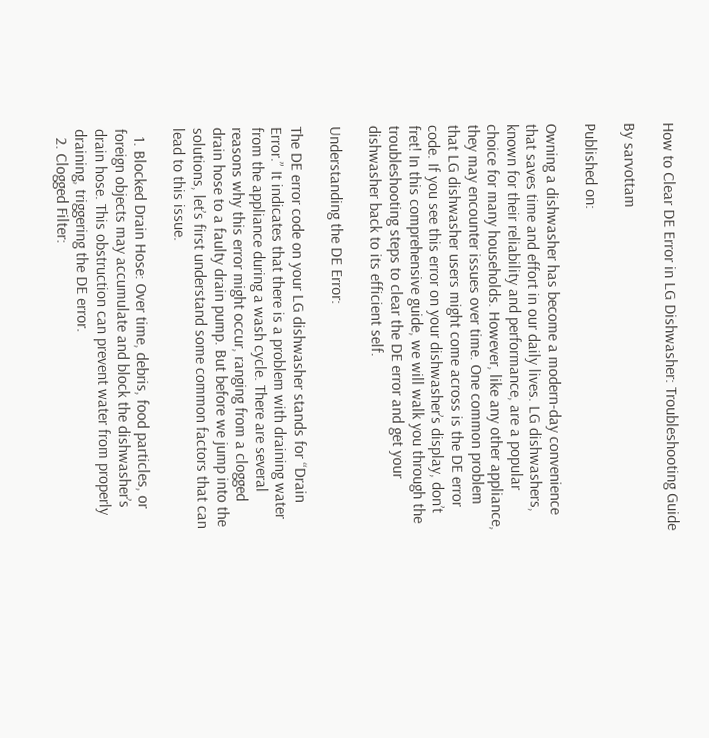How to Clear DE Error in LG Dishwasher: Troubleshooting Guide

By sarvottam

Published on:

Owning a dishwasher has become a modern-day convenience that saves time and effort in our daily lives. LG dishwashers, known for their reliability and performance, are a popular choice for many households. However, like any other appliance, they may encounter issues over time. One common problem that LG dishwasher users might come across is the DE error code. If you see this error on your dishwasher’s display, don’t fret! In this comprehensive guide, we will walk you through the troubleshooting steps to clear the DE error and get your dishwasher back to its efficient self.

Understanding the DE Error:

The DE error code on your LG dishwasher stands for “Drain Error.” It indicates that there is a problem with draining water from the appliance during a wash cycle. There are several reasons why this error might occur, ranging from a clogged drain hose to a faulty drain pump. But before we jump into the solutions, let’s first understand some common factors that can lead to this issue.

  1. Blocked Drain Hose: Over time, debris, food particles, or foreign objects may accumulate and block the dishwasher’s drain hose. This obstruction can prevent water from properly draining, triggering the DE error.
  2. Clogged Filter: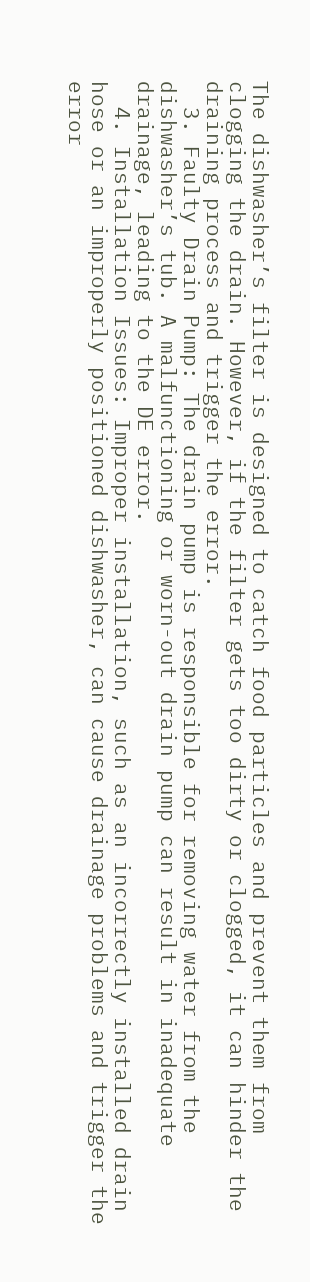The dishwasher’s filter is designed to catch food particles and prevent them from clogging the drain. However, if the filter gets too dirty or clogged, it can hinder the draining process and trigger the error.
  3. Faulty Drain Pump: The drain pump is responsible for removing water from the dishwasher’s tub. A malfunctioning or worn-out drain pump can result in inadequate drainage, leading to the DE error.
  4. Installation Issues: Improper installation, such as an incorrectly installed drain hose or an improperly positioned dishwasher, can cause drainage problems and trigger the error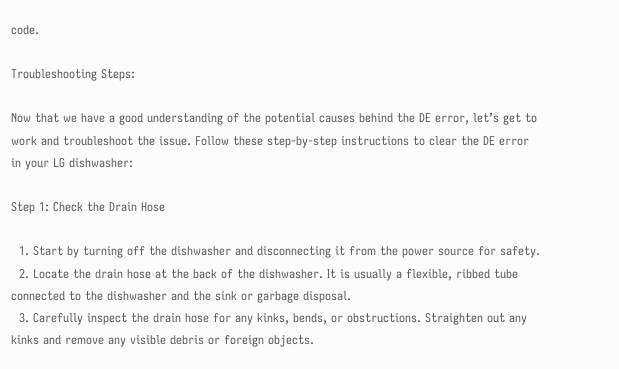code.

Troubleshooting Steps:

Now that we have a good understanding of the potential causes behind the DE error, let’s get to work and troubleshoot the issue. Follow these step-by-step instructions to clear the DE error in your LG dishwasher:

Step 1: Check the Drain Hose

  1. Start by turning off the dishwasher and disconnecting it from the power source for safety.
  2. Locate the drain hose at the back of the dishwasher. It is usually a flexible, ribbed tube connected to the dishwasher and the sink or garbage disposal.
  3. Carefully inspect the drain hose for any kinks, bends, or obstructions. Straighten out any kinks and remove any visible debris or foreign objects.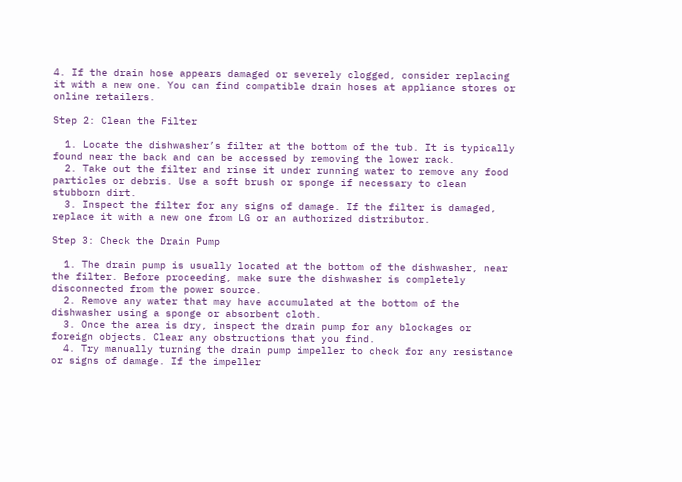4. If the drain hose appears damaged or severely clogged, consider replacing it with a new one. You can find compatible drain hoses at appliance stores or online retailers.

Step 2: Clean the Filter

  1. Locate the dishwasher’s filter at the bottom of the tub. It is typically found near the back and can be accessed by removing the lower rack.
  2. Take out the filter and rinse it under running water to remove any food particles or debris. Use a soft brush or sponge if necessary to clean stubborn dirt.
  3. Inspect the filter for any signs of damage. If the filter is damaged, replace it with a new one from LG or an authorized distributor.

Step 3: Check the Drain Pump

  1. The drain pump is usually located at the bottom of the dishwasher, near the filter. Before proceeding, make sure the dishwasher is completely disconnected from the power source.
  2. Remove any water that may have accumulated at the bottom of the dishwasher using a sponge or absorbent cloth.
  3. Once the area is dry, inspect the drain pump for any blockages or foreign objects. Clear any obstructions that you find.
  4. Try manually turning the drain pump impeller to check for any resistance or signs of damage. If the impeller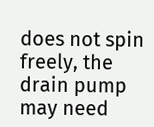does not spin freely, the drain pump may need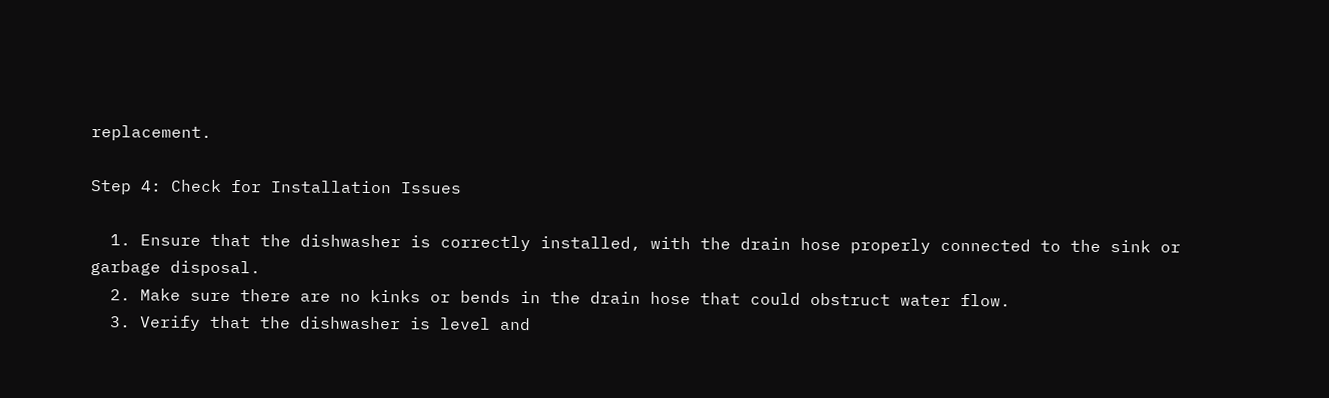replacement.

Step 4: Check for Installation Issues

  1. Ensure that the dishwasher is correctly installed, with the drain hose properly connected to the sink or garbage disposal.
  2. Make sure there are no kinks or bends in the drain hose that could obstruct water flow.
  3. Verify that the dishwasher is level and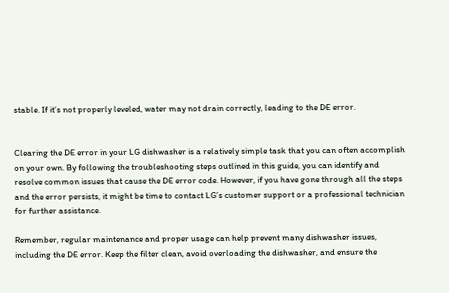stable. If it’s not properly leveled, water may not drain correctly, leading to the DE error.


Clearing the DE error in your LG dishwasher is a relatively simple task that you can often accomplish on your own. By following the troubleshooting steps outlined in this guide, you can identify and resolve common issues that cause the DE error code. However, if you have gone through all the steps and the error persists, it might be time to contact LG’s customer support or a professional technician for further assistance.

Remember, regular maintenance and proper usage can help prevent many dishwasher issues, including the DE error. Keep the filter clean, avoid overloading the dishwasher, and ensure the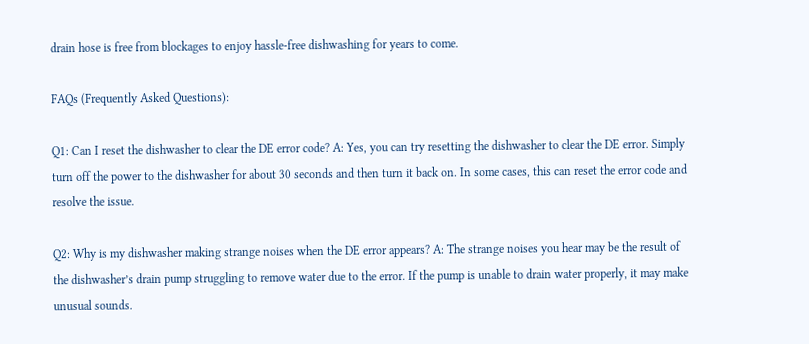drain hose is free from blockages to enjoy hassle-free dishwashing for years to come.

FAQs (Frequently Asked Questions):

Q1: Can I reset the dishwasher to clear the DE error code? A: Yes, you can try resetting the dishwasher to clear the DE error. Simply turn off the power to the dishwasher for about 30 seconds and then turn it back on. In some cases, this can reset the error code and resolve the issue.

Q2: Why is my dishwasher making strange noises when the DE error appears? A: The strange noises you hear may be the result of the dishwasher’s drain pump struggling to remove water due to the error. If the pump is unable to drain water properly, it may make unusual sounds.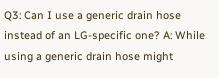Q3: Can I use a generic drain hose instead of an LG-specific one? A: While using a generic drain hose might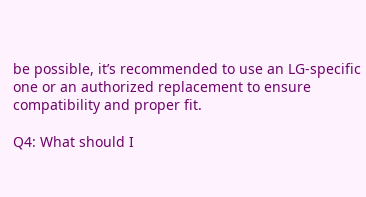be possible, it’s recommended to use an LG-specific one or an authorized replacement to ensure compatibility and proper fit.

Q4: What should I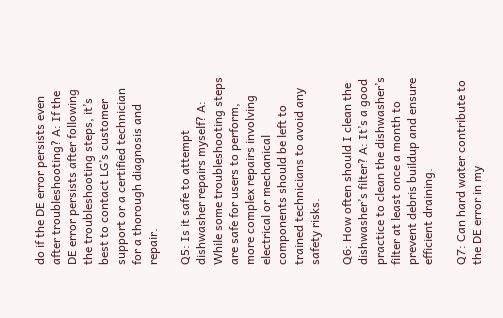do if the DE error persists even after troubleshooting? A: If the DE error persists after following the troubleshooting steps, it’s best to contact LG’s customer support or a certified technician for a thorough diagnosis and repair.

Q5: Is it safe to attempt dishwasher repairs myself? A: While some troubleshooting steps are safe for users to perform, more complex repairs involving electrical or mechanical components should be left to trained technicians to avoid any safety risks.

Q6: How often should I clean the dishwasher’s filter? A: It’s a good practice to clean the dishwasher’s filter at least once a month to prevent debris buildup and ensure efficient draining.

Q7: Can hard water contribute to the DE error in my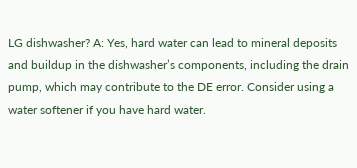LG dishwasher? A: Yes, hard water can lead to mineral deposits and buildup in the dishwasher’s components, including the drain pump, which may contribute to the DE error. Consider using a water softener if you have hard water.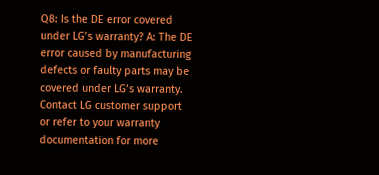Q8: Is the DE error covered under LG’s warranty? A: The DE error caused by manufacturing defects or faulty parts may be covered under LG’s warranty. Contact LG customer support or refer to your warranty documentation for more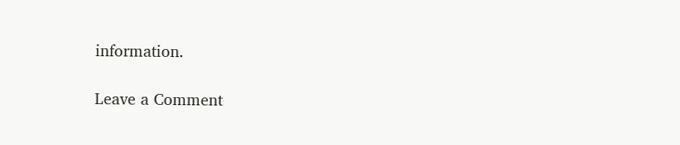information.

Leave a Comment